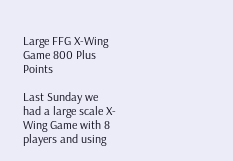Large FFG X-Wing Game 800 Plus Points

Last Sunday we had a large scale X-Wing Game with 8 players and using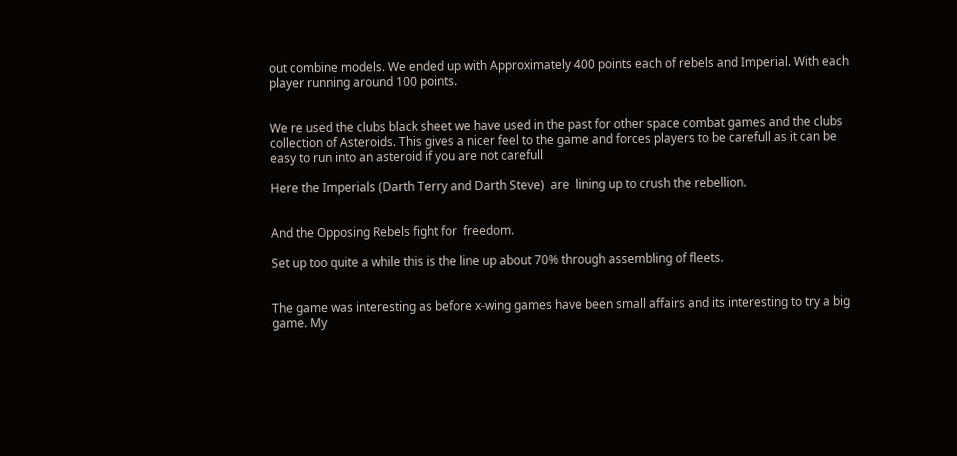out combine models. We ended up with Approximately 400 points each of rebels and Imperial. With each player running around 100 points.


We re used the clubs black sheet we have used in the past for other space combat games and the clubs  collection of Asteroids. This gives a nicer feel to the game and forces players to be carefull as it can be easy to run into an asteroid if you are not carefull

Here the Imperials (Darth Terry and Darth Steve)  are  lining up to crush the rebellion.


And the Opposing Rebels fight for  freedom.

Set up too quite a while this is the line up about 70% through assembling of fleets.


The game was interesting as before x-wing games have been small affairs and its interesting to try a big game. My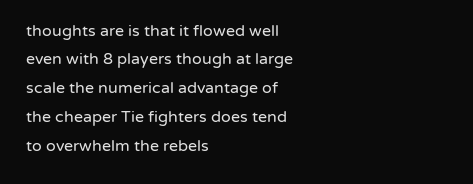thoughts are is that it flowed well even with 8 players though at large scale the numerical advantage of the cheaper Tie fighters does tend to overwhelm the rebels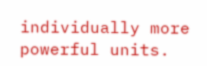individually more powerful units.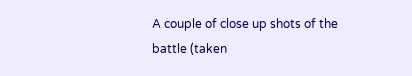A couple of close up shots of the battle (taken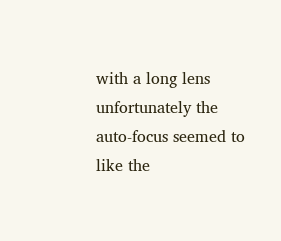with a long lens unfortunately the auto-focus seemed to like the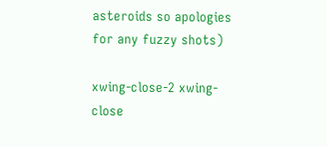asteroids so apologies for any fuzzy shots)

xwing-close-2 xwing-close